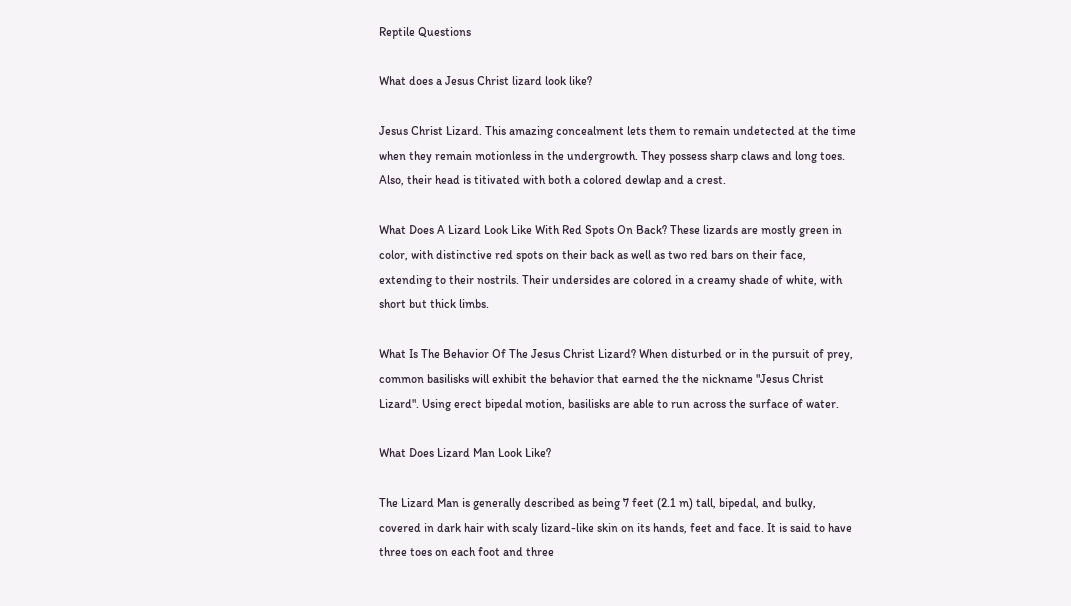Reptile Questions

What does a Jesus Christ lizard look like?

Jesus Christ Lizard. This amazing concealment lets them to remain undetected at the time when they remain motionless in the undergrowth. They possess sharp claws and long toes. Also, their head is titivated with both a colored dewlap and a crest.

What Does A Lizard Look Like With Red Spots On Back? These lizards are mostly green in color, with distinctive red spots on their back as well as two red bars on their face, extending to their nostrils. Their undersides are colored in a creamy shade of white, with short but thick limbs.

What Is The Behavior Of The Jesus Christ Lizard? When disturbed or in the pursuit of prey, common basilisks will exhibit the behavior that earned the the nickname "Jesus Christ Lizard". Using erect bipedal motion, basilisks are able to run across the surface of water.

What Does Lizard Man Look Like?

The Lizard Man is generally described as being 7 feet (2.1 m) tall, bipedal, and bulky, covered in dark hair with scaly lizard-like skin on its hands, feet and face. It is said to have three toes on each foot and three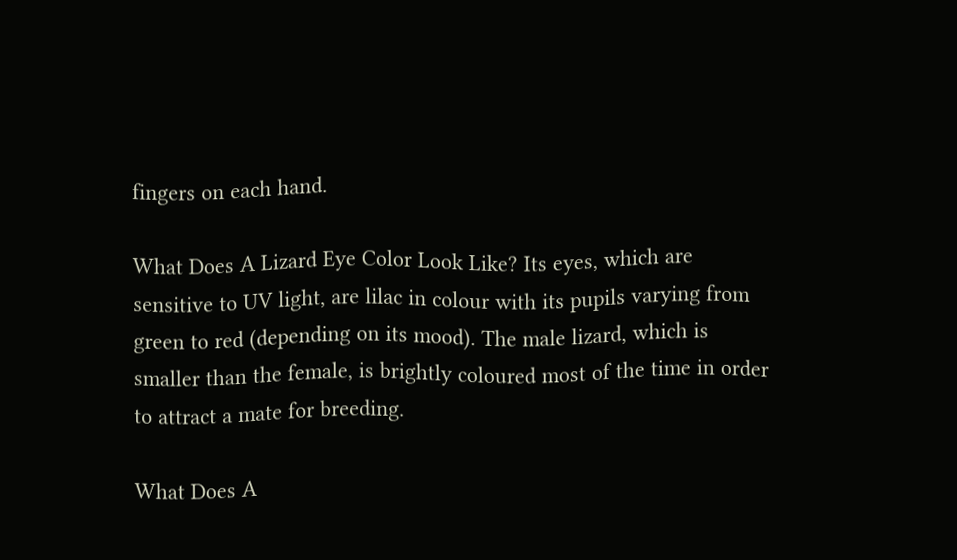fingers on each hand.

What Does A Lizard Eye Color Look Like? Its eyes, which are sensitive to UV light, are lilac in colour with its pupils varying from green to red (depending on its mood). The male lizard, which is smaller than the female, is brightly coloured most of the time in order to attract a mate for breeding.

What Does A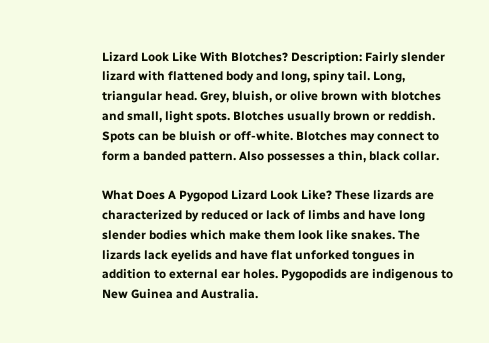Lizard Look Like With Blotches? Description: Fairly slender lizard with flattened body and long, spiny tail. Long, triangular head. Grey, bluish, or olive brown with blotches and small, light spots. Blotches usually brown or reddish. Spots can be bluish or off-white. Blotches may connect to form a banded pattern. Also possesses a thin, black collar.

What Does A Pygopod Lizard Look Like? These lizards are characterized by reduced or lack of limbs and have long slender bodies which make them look like snakes. The lizards lack eyelids and have flat unforked tongues in addition to external ear holes. Pygopodids are indigenous to New Guinea and Australia.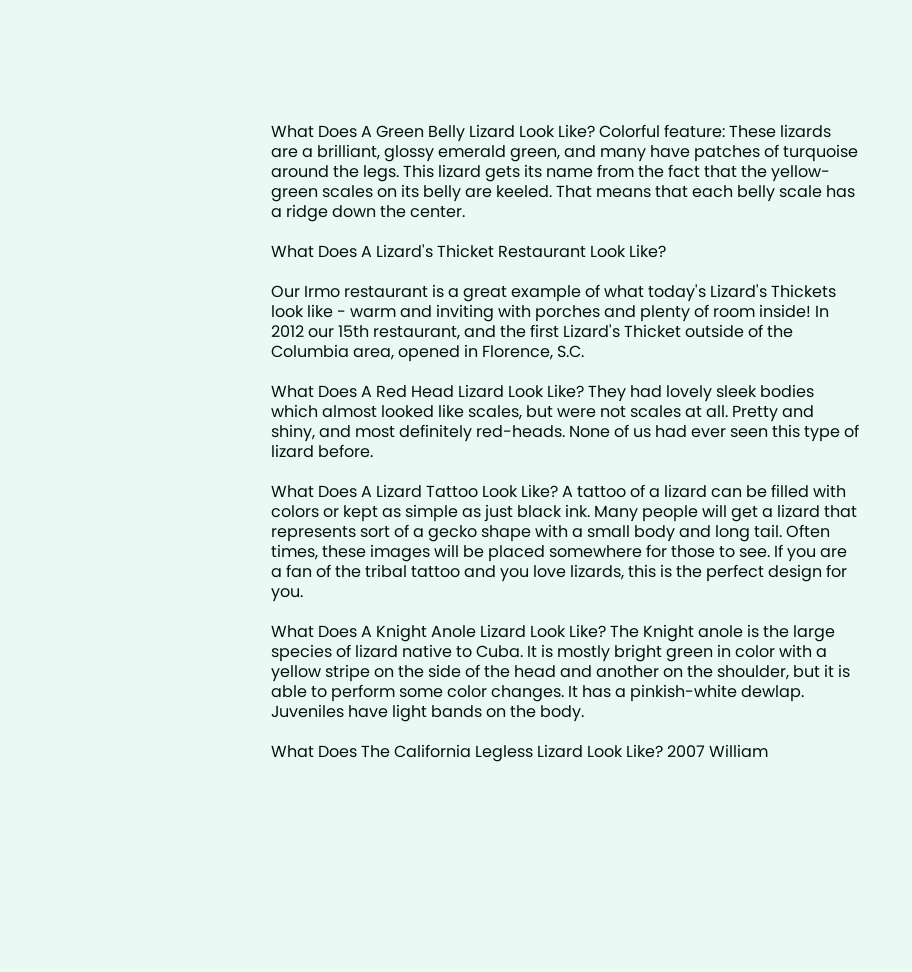What Does A Green Belly Lizard Look Like? Colorful feature: These lizards are a brilliant, glossy emerald green, and many have patches of turquoise around the legs. This lizard gets its name from the fact that the yellow-green scales on its belly are keeled. That means that each belly scale has a ridge down the center.

What Does A Lizard's Thicket Restaurant Look Like?

Our Irmo restaurant is a great example of what today's Lizard's Thickets look like - warm and inviting with porches and plenty of room inside! In 2012 our 15th restaurant, and the first Lizard's Thicket outside of the Columbia area, opened in Florence, S.C.

What Does A Red Head Lizard Look Like? They had lovely sleek bodies which almost looked like scales, but were not scales at all. Pretty and shiny, and most definitely red-heads. None of us had ever seen this type of lizard before.

What Does A Lizard Tattoo Look Like? A tattoo of a lizard can be filled with colors or kept as simple as just black ink. Many people will get a lizard that represents sort of a gecko shape with a small body and long tail. Often times, these images will be placed somewhere for those to see. If you are a fan of the tribal tattoo and you love lizards, this is the perfect design for you.

What Does A Knight Anole Lizard Look Like? The Knight anole is the large species of lizard native to Cuba. It is mostly bright green in color with a yellow stripe on the side of the head and another on the shoulder, but it is able to perform some color changes. It has a pinkish-white dewlap. Juveniles have light bands on the body.

What Does The California Legless Lizard Look Like? 2007 William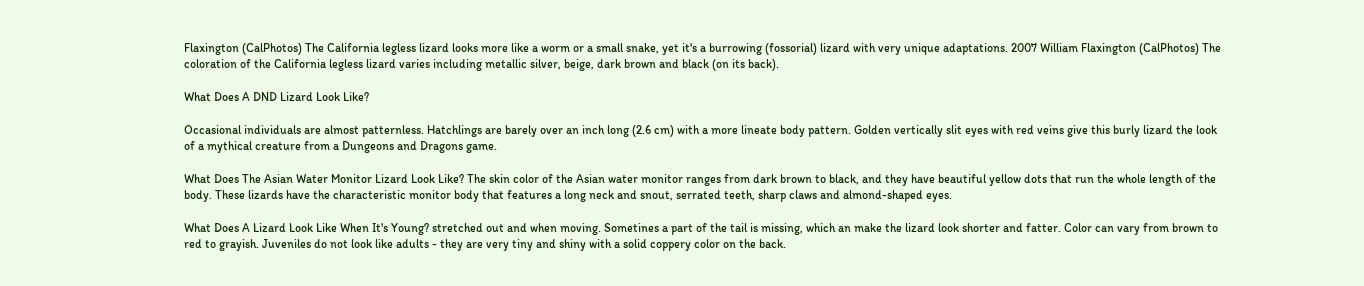Flaxington (CalPhotos) The California legless lizard looks more like a worm or a small snake, yet it's a burrowing (fossorial) lizard with very unique adaptations. 2007 William Flaxington (CalPhotos) The coloration of the California legless lizard varies including metallic silver, beige, dark brown and black (on its back).

What Does A DND Lizard Look Like?

Occasional individuals are almost patternless. Hatchlings are barely over an inch long (2.6 cm) with a more lineate body pattern. Golden vertically slit eyes with red veins give this burly lizard the look of a mythical creature from a Dungeons and Dragons game.

What Does The Asian Water Monitor Lizard Look Like? The skin color of the Asian water monitor ranges from dark brown to black, and they have beautiful yellow dots that run the whole length of the body. These lizards have the characteristic monitor body that features a long neck and snout, serrated teeth, sharp claws and almond-shaped eyes.

What Does A Lizard Look Like When It's Young? stretched out and when moving. Sometines a part of the tail is missing, which an make the lizard look shorter and fatter. Color can vary from brown to red to grayish. Juveniles do not look like adults - they are very tiny and shiny with a solid coppery color on the back.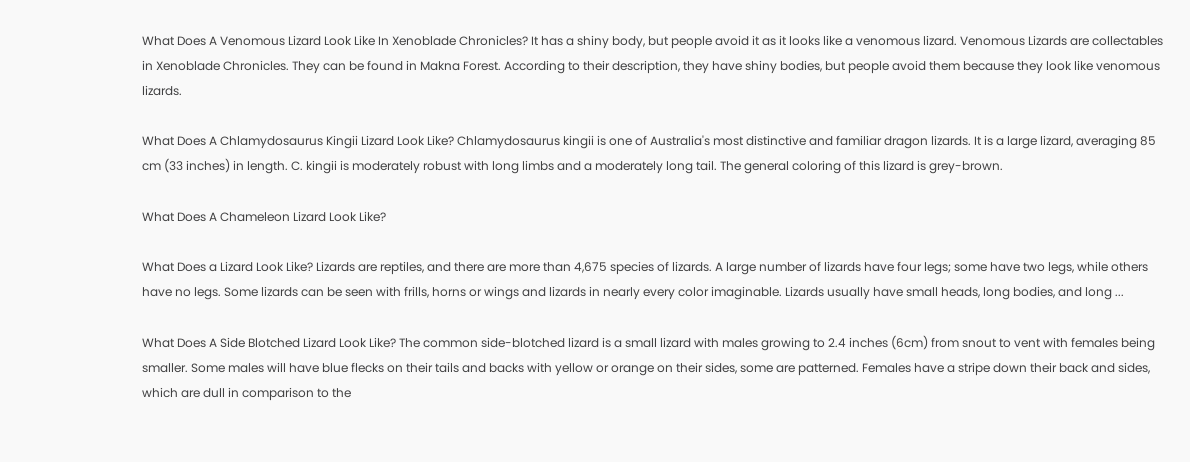What Does A Venomous Lizard Look Like In Xenoblade Chronicles? It has a shiny body, but people avoid it as it looks like a venomous lizard. Venomous Lizards are collectables in Xenoblade Chronicles. They can be found in Makna Forest. According to their description, they have shiny bodies, but people avoid them because they look like venomous lizards.

What Does A Chlamydosaurus Kingii Lizard Look Like? Chlamydosaurus kingii is one of Australia's most distinctive and familiar dragon lizards. It is a large lizard, averaging 85 cm (33 inches) in length. C. kingii is moderately robust with long limbs and a moderately long tail. The general coloring of this lizard is grey-brown.

What Does A Chameleon Lizard Look Like?

What Does a Lizard Look Like? Lizards are reptiles, and there are more than 4,675 species of lizards. A large number of lizards have four legs; some have two legs, while others have no legs. Some lizards can be seen with frills, horns or wings and lizards in nearly every color imaginable. Lizards usually have small heads, long bodies, and long ...

What Does A Side Blotched Lizard Look Like? The common side-blotched lizard is a small lizard with males growing to 2.4 inches (6cm) from snout to vent with females being smaller. Some males will have blue flecks on their tails and backs with yellow or orange on their sides, some are patterned. Females have a stripe down their back and sides, which are dull in comparison to the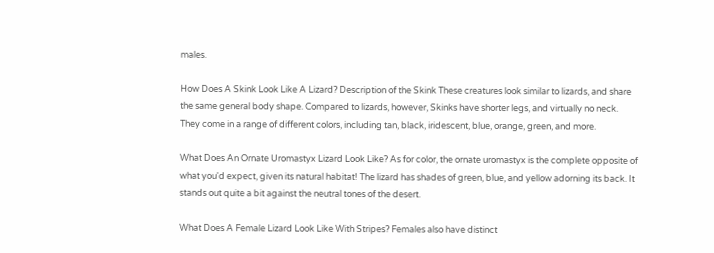males.

How Does A Skink Look Like A Lizard? Description of the Skink These creatures look similar to lizards, and share the same general body shape. Compared to lizards, however, Skinks have shorter legs, and virtually no neck. They come in a range of different colors, including tan, black, iridescent, blue, orange, green, and more.

What Does An Ornate Uromastyx Lizard Look Like? As for color, the ornate uromastyx is the complete opposite of what you'd expect, given its natural habitat! The lizard has shades of green, blue, and yellow adorning its back. It stands out quite a bit against the neutral tones of the desert.

What Does A Female Lizard Look Like With Stripes? Females also have distinct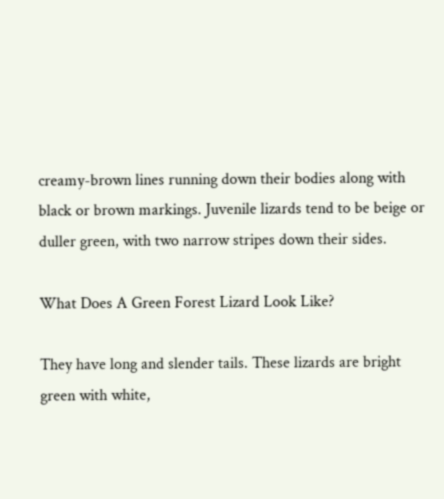creamy-brown lines running down their bodies along with black or brown markings. Juvenile lizards tend to be beige or duller green, with two narrow stripes down their sides.

What Does A Green Forest Lizard Look Like?

They have long and slender tails. These lizards are bright green with white,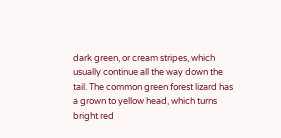dark green, or cream stripes, which usually continue all the way down the tail. The common green forest lizard has a grown to yellow head, which turns bright red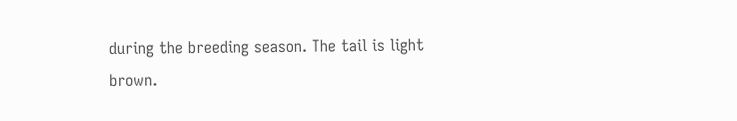during the breeding season. The tail is light brown.